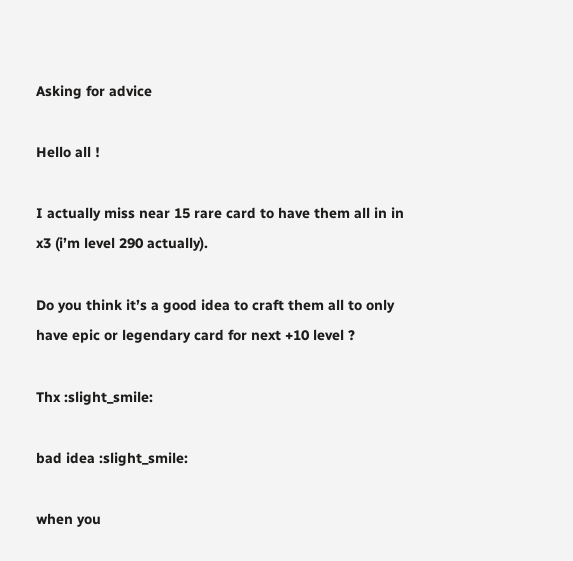Asking for advice

Hello all !

I actually miss near 15 rare card to have them all in in x3 (i’m level 290 actually).

Do you think it’s a good idea to craft them all to only have epic or legendary card for next +10 level ?

Thx :slight_smile:

bad idea :slight_smile:

when you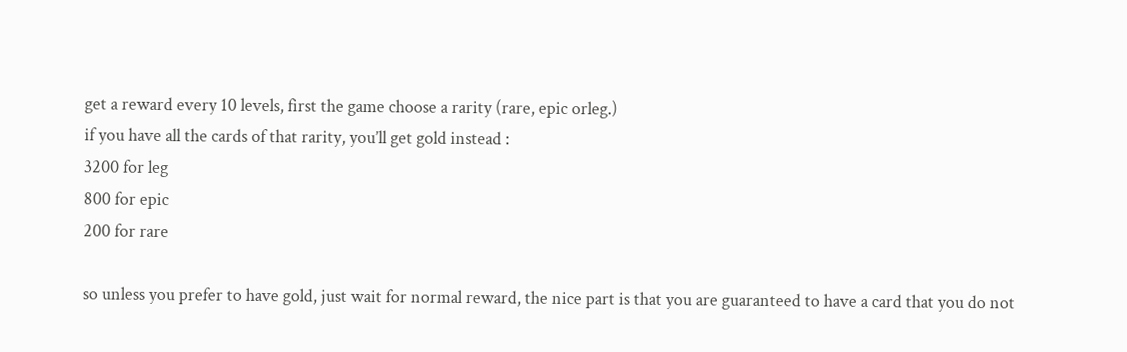get a reward every 10 levels, first the game choose a rarity (rare, epic orleg.)
if you have all the cards of that rarity, you’ll get gold instead :
3200 for leg
800 for epic
200 for rare

so unless you prefer to have gold, just wait for normal reward, the nice part is that you are guaranteed to have a card that you do not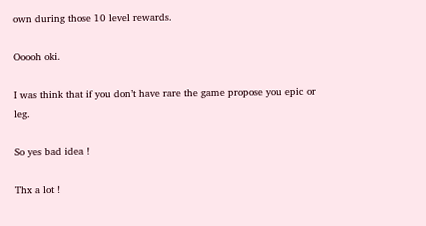own during those 10 level rewards.

Ooooh oki.

I was think that if you don’t have rare the game propose you epic or leg.

So yes bad idea !

Thx a lot !